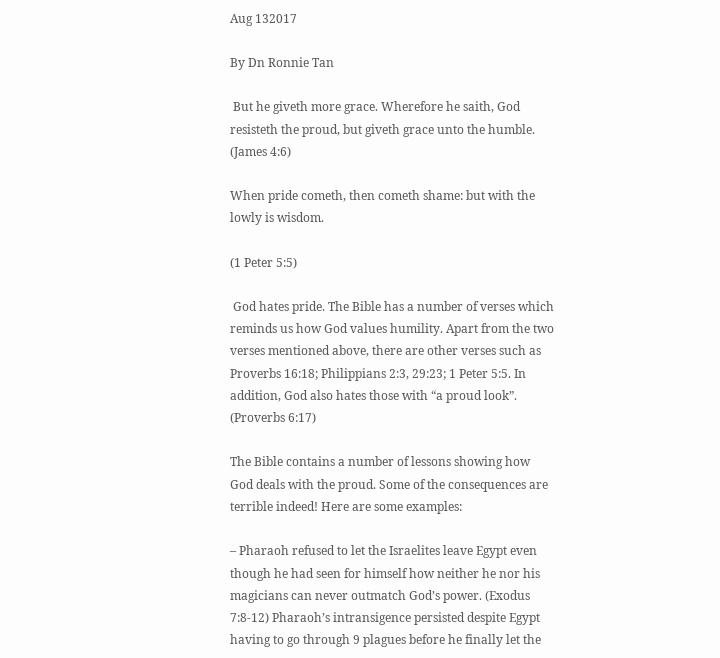Aug 132017

By Dn Ronnie Tan

 But he giveth more grace. Wherefore he saith, God resisteth the proud, but giveth grace unto the humble. (James 4:6)

When pride cometh, then cometh shame: but with the lowly is wisdom.

(1 Peter 5:5)

 God hates pride. The Bible has a number of verses which reminds us how God values humility. Apart from the two verses mentioned above, there are other verses such as Proverbs 16:18; Philippians 2:3, 29:23; 1 Peter 5:5. In addition, God also hates those with “a proud look”. (Proverbs 6:17)

The Bible contains a number of lessons showing how God deals with the proud. Some of the consequences are terrible indeed! Here are some examples:

– Pharaoh refused to let the Israelites leave Egypt even though he had seen for himself how neither he nor his magicians can never outmatch God’s power. (Exodus 7:8-12) Pharaoh’s intransigence persisted despite Egypt having to go through 9 plagues before he finally let the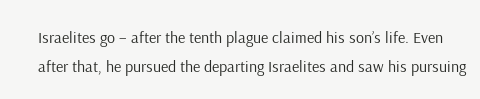Israelites go – after the tenth plague claimed his son’s life. Even after that, he pursued the departing Israelites and saw his pursuing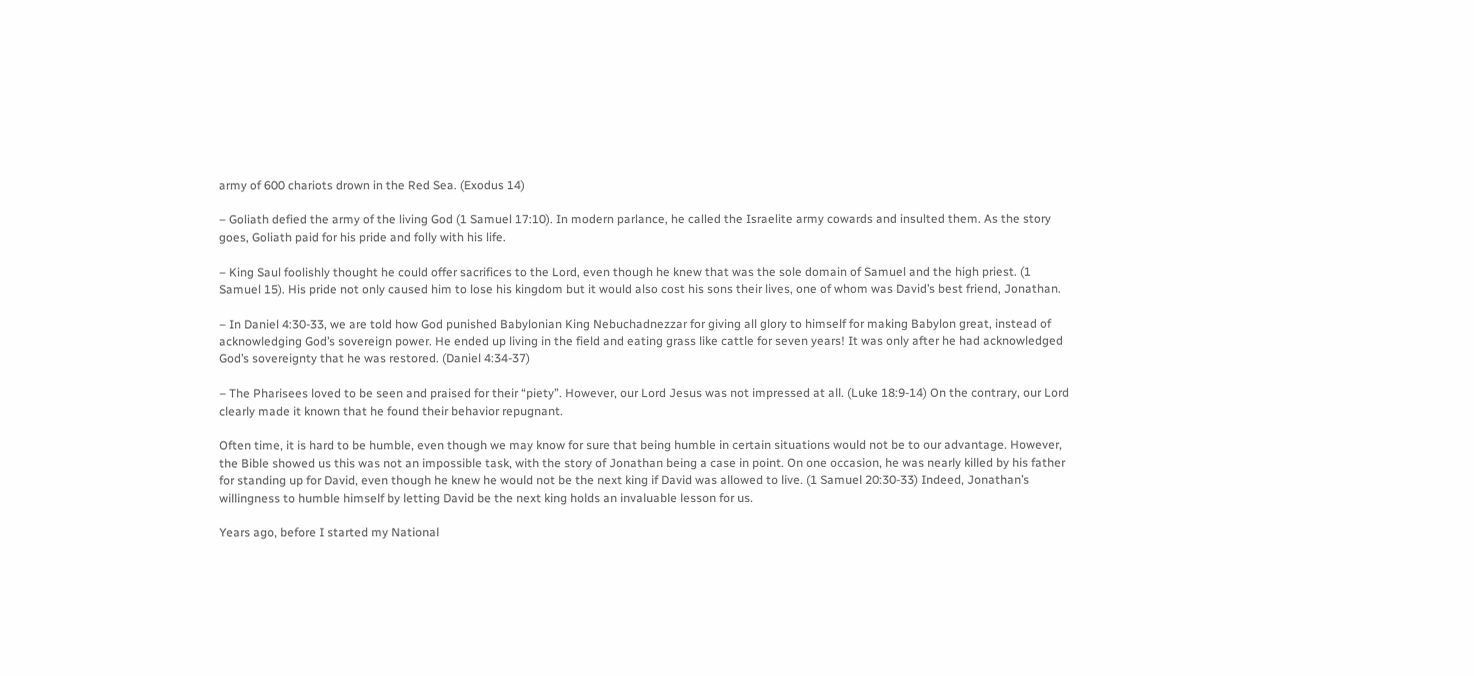army of 600 chariots drown in the Red Sea. (Exodus 14)

– Goliath defied the army of the living God (1 Samuel 17:10). In modern parlance, he called the Israelite army cowards and insulted them. As the story goes, Goliath paid for his pride and folly with his life.

– King Saul foolishly thought he could offer sacrifices to the Lord, even though he knew that was the sole domain of Samuel and the high priest. (1 Samuel 15). His pride not only caused him to lose his kingdom but it would also cost his sons their lives, one of whom was David’s best friend, Jonathan.

– In Daniel 4:30-33, we are told how God punished Babylonian King Nebuchadnezzar for giving all glory to himself for making Babylon great, instead of acknowledging God’s sovereign power. He ended up living in the field and eating grass like cattle for seven years! It was only after he had acknowledged God’s sovereignty that he was restored. (Daniel 4:34-37)

– The Pharisees loved to be seen and praised for their “piety”. However, our Lord Jesus was not impressed at all. (Luke 18:9-14) On the contrary, our Lord clearly made it known that he found their behavior repugnant.

Often time, it is hard to be humble, even though we may know for sure that being humble in certain situations would not be to our advantage. However, the Bible showed us this was not an impossible task, with the story of Jonathan being a case in point. On one occasion, he was nearly killed by his father for standing up for David, even though he knew he would not be the next king if David was allowed to live. (1 Samuel 20:30-33) Indeed, Jonathan’s willingness to humble himself by letting David be the next king holds an invaluable lesson for us.

Years ago, before I started my National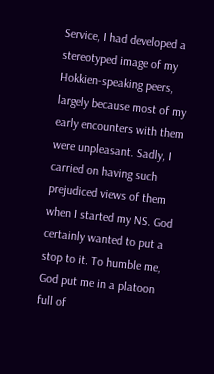Service, I had developed a stereotyped image of my Hokkien-speaking peers, largely because most of my early encounters with them were unpleasant. Sadly, I carried on having such prejudiced views of them when I started my NS. God certainly wanted to put a stop to it. To humble me, God put me in a platoon full of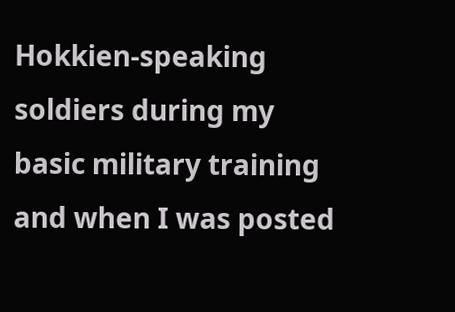Hokkien-speaking soldiers during my basic military training and when I was posted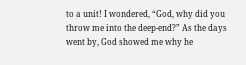to a unit! I wondered, “God, why did you throw me into the deep-end?” As the days went by, God showed me why he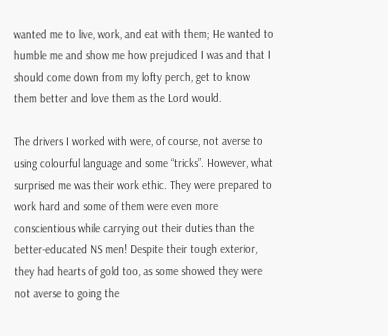wanted me to live, work, and eat with them; He wanted to humble me and show me how prejudiced I was and that I should come down from my lofty perch, get to know them better and love them as the Lord would.

The drivers I worked with were, of course, not averse to using colourful language and some “tricks”. However, what surprised me was their work ethic. They were prepared to work hard and some of them were even more conscientious while carrying out their duties than the better-educated NS men! Despite their tough exterior, they had hearts of gold too, as some showed they were not averse to going the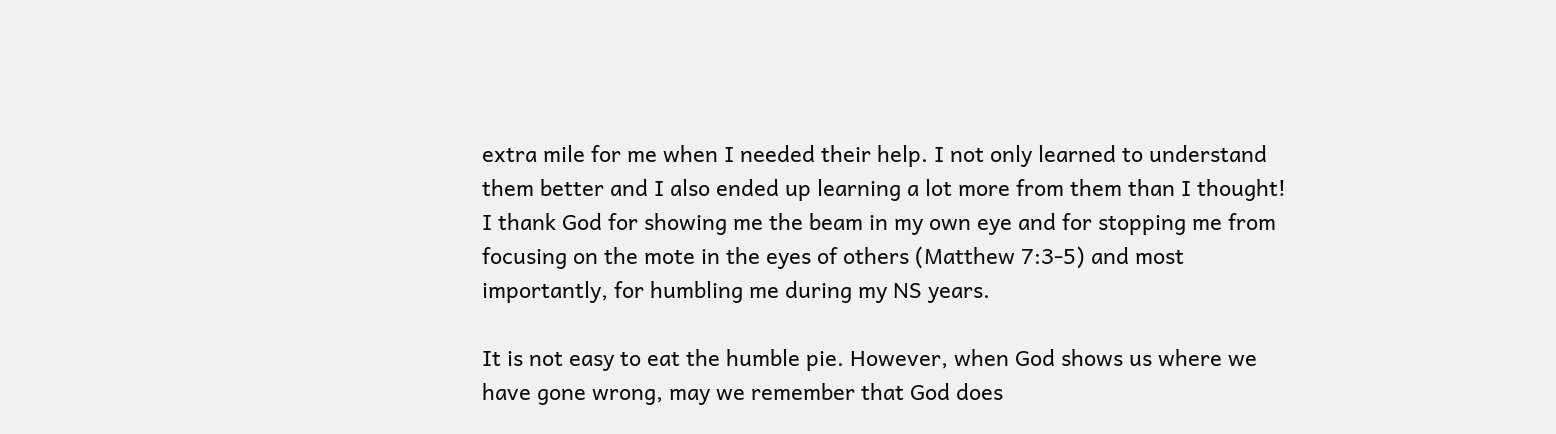extra mile for me when I needed their help. I not only learned to understand them better and I also ended up learning a lot more from them than I thought! I thank God for showing me the beam in my own eye and for stopping me from focusing on the mote in the eyes of others (Matthew 7:3-5) and most importantly, for humbling me during my NS years.

It is not easy to eat the humble pie. However, when God shows us where we have gone wrong, may we remember that God does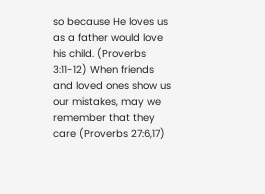so because He loves us as a father would love his child. (Proverbs 3:11-12) When friends and loved ones show us our mistakes, may we remember that they care (Proverbs 27:6,17)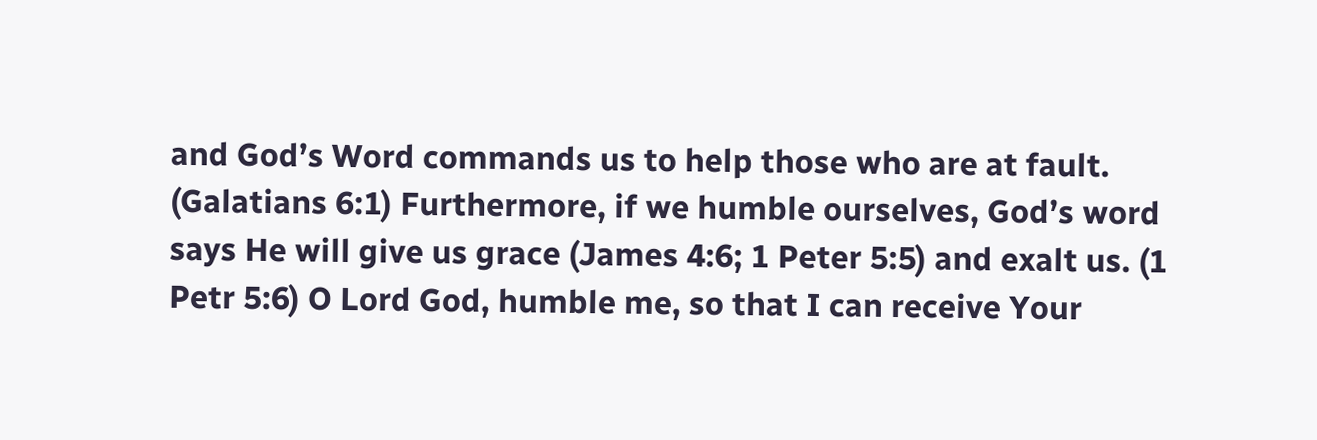and God’s Word commands us to help those who are at fault. (Galatians 6:1) Furthermore, if we humble ourselves, God’s word says He will give us grace (James 4:6; 1 Peter 5:5) and exalt us. (1 Petr 5:6) O Lord God, humble me, so that I can receive Your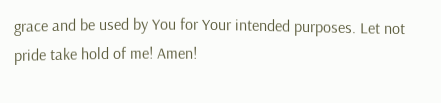grace and be used by You for Your intended purposes. Let not pride take hold of me! Amen!